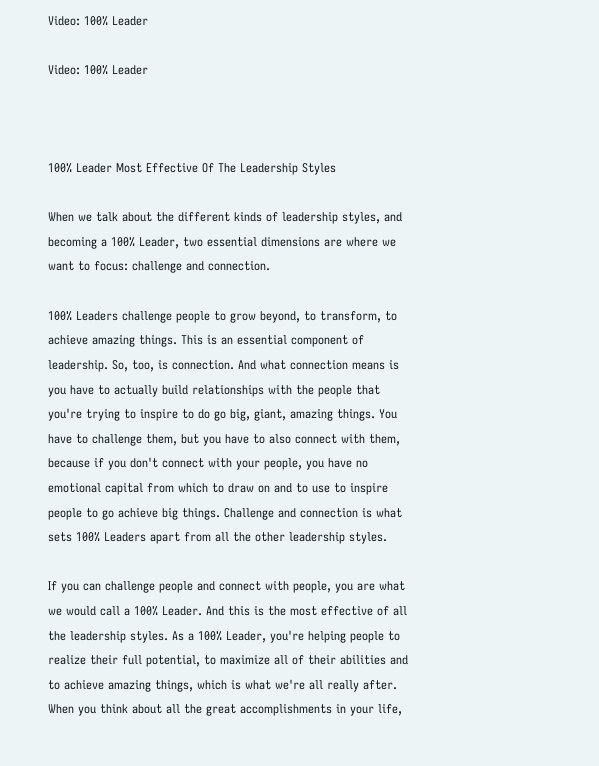Video: 100% Leader

Video: 100% Leader



100% Leader Most Effective Of The Leadership Styles

When we talk about the different kinds of leadership styles, and becoming a 100% Leader, two essential dimensions are where we want to focus: challenge and connection.

100% Leaders challenge people to grow beyond, to transform, to achieve amazing things. This is an essential component of leadership. So, too, is connection. And what connection means is you have to actually build relationships with the people that you're trying to inspire to do go big, giant, amazing things. You have to challenge them, but you have to also connect with them, because if you don't connect with your people, you have no emotional capital from which to draw on and to use to inspire people to go achieve big things. Challenge and connection is what sets 100% Leaders apart from all the other leadership styles.

If you can challenge people and connect with people, you are what we would call a 100% Leader. And this is the most effective of all the leadership styles. As a 100% Leader, you're helping people to realize their full potential, to maximize all of their abilities and to achieve amazing things, which is what we're all really after. When you think about all the great accomplishments in your life,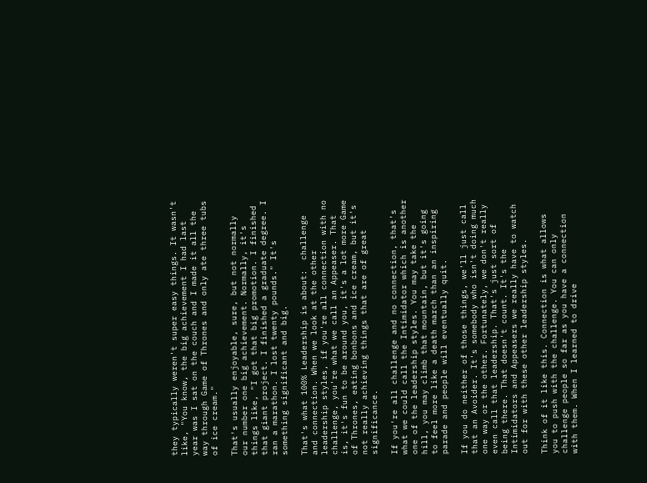they typically weren't super easy things. It wasn't like, "You know, the big achievement I had last year was I sat on the couch and I made it all the way through Game of Thrones and only ate three tubs of ice cream."

That's usually enjoyable, sure, but not normally our number one big achievement. Normally, it's things like, "I got that big promotion. I finished that giant project. I finished a graduate degree. I ran a marathon. I lost twenty pounds." It's something significant and big.

That's what 100% Leadership is about:  challenge and connection. When we look at the other leadership styles, if you're all connection with no challenge, you're what we call an Appeaser. That is, it's fun to be around you, it's a lot more Game of Thrones, eating bonbons and ice cream, but it's not really achieving things that are of great significance.

If you're all challenge and no connection, that's what we could call the Intimidator which is another one of the leadership styles. You may take the hill, you may climb that mountain, but it's going to feel more like a death march than an inspiring parade and people will eventually quit.

If you do neither of those things, we'll just call that an Avoider. It's somebody who isn't doing much one way or the other. Fortunately, we don't really even call that leadership. That's just sort of being there. That doesn't count. It's the Intimidators and Appeasers we really have to watch out for with these other leadership styles.

Think of it like this. Connection is what allows you to push with the challenge. You can only challenge people so far as you have a connection with them. When I learned to drive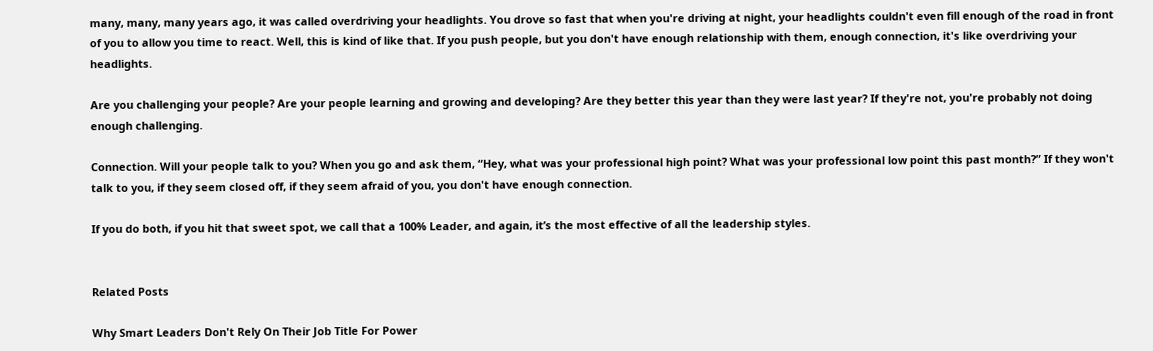many, many, many years ago, it was called overdriving your headlights. You drove so fast that when you're driving at night, your headlights couldn't even fill enough of the road in front of you to allow you time to react. Well, this is kind of like that. If you push people, but you don't have enough relationship with them, enough connection, it's like overdriving your headlights.

Are you challenging your people? Are your people learning and growing and developing? Are they better this year than they were last year? If they're not, you're probably not doing enough challenging.

Connection. Will your people talk to you? When you go and ask them, “Hey, what was your professional high point? What was your professional low point this past month?” If they won't talk to you, if they seem closed off, if they seem afraid of you, you don't have enough connection.

If you do both, if you hit that sweet spot, we call that a 100% Leader, and again, it’s the most effective of all the leadership styles.


Related Posts

Why Smart Leaders Don't Rely On Their Job Title For Power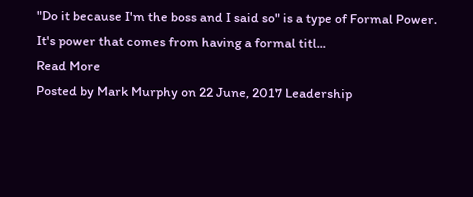"Do it because I'm the boss and I said so" is a type of Formal Power. It's power that comes from having a formal titl...
Read More
Posted by Mark Murphy on 22 June, 2017 Leadership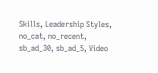Skills, Leadership Styles, no_cat, no_recent, sb_ad_30, sb_ad_5, Video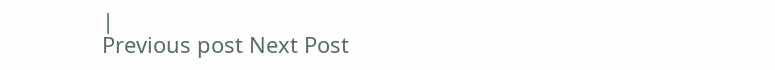|
Previous post Next Post